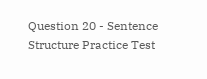Question 20 - Sentence Structure Practice Test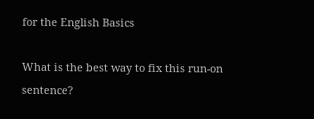for the English Basics

What is the best way to fix this run-on sentence?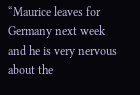“Maurice leaves for Germany next week and he is very nervous about the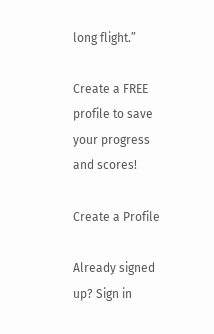long flight.”

Create a FREE profile to save your progress and scores!

Create a Profile

Already signed up? Sign in